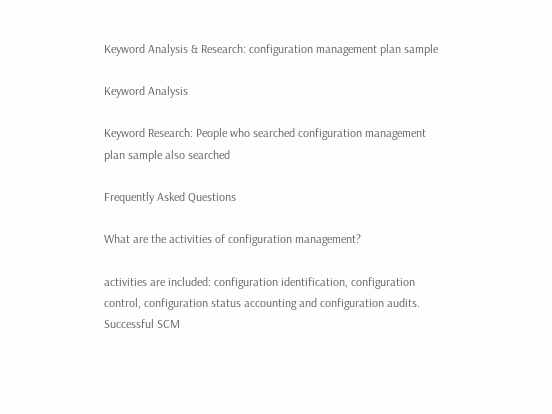Keyword Analysis & Research: configuration management plan sample

Keyword Analysis

Keyword Research: People who searched configuration management plan sample also searched

Frequently Asked Questions

What are the activities of configuration management?

activities are included: configuration identification, configuration control, configuration status accounting and configuration audits. Successful SCM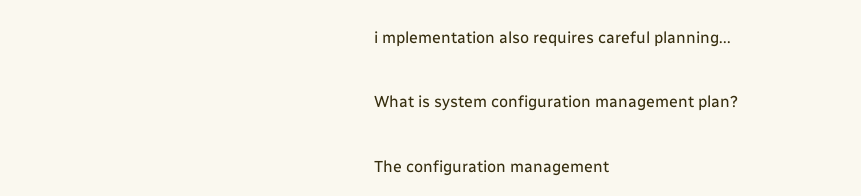i mplementation also requires careful planning...

What is system configuration management plan?

The configuration management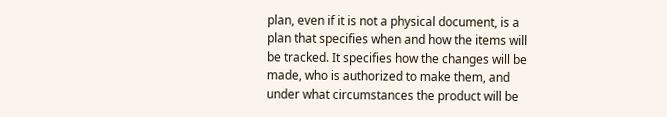plan, even if it is not a physical document, is a plan that specifies when and how the items will be tracked. It specifies how the changes will be made, who is authorized to make them, and under what circumstances the product will be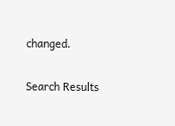changed.

Search Results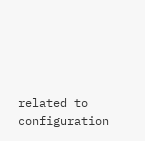related to configuration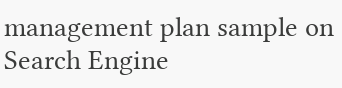management plan sample on Search Engine